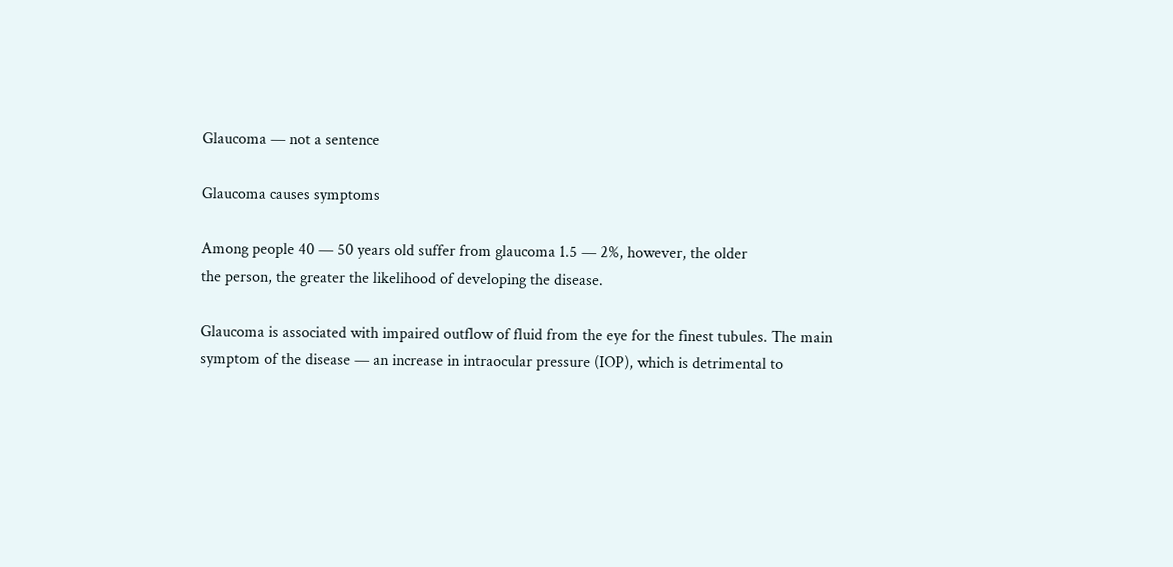Glaucoma — not a sentence

Glaucoma causes symptoms

Among people 40 — 50 years old suffer from glaucoma 1.5 — 2%, however, the older
the person, the greater the likelihood of developing the disease.

Glaucoma is associated with impaired outflow of fluid from the eye for the finest tubules. The main symptom of the disease — an increase in intraocular pressure (IOP), which is detrimental to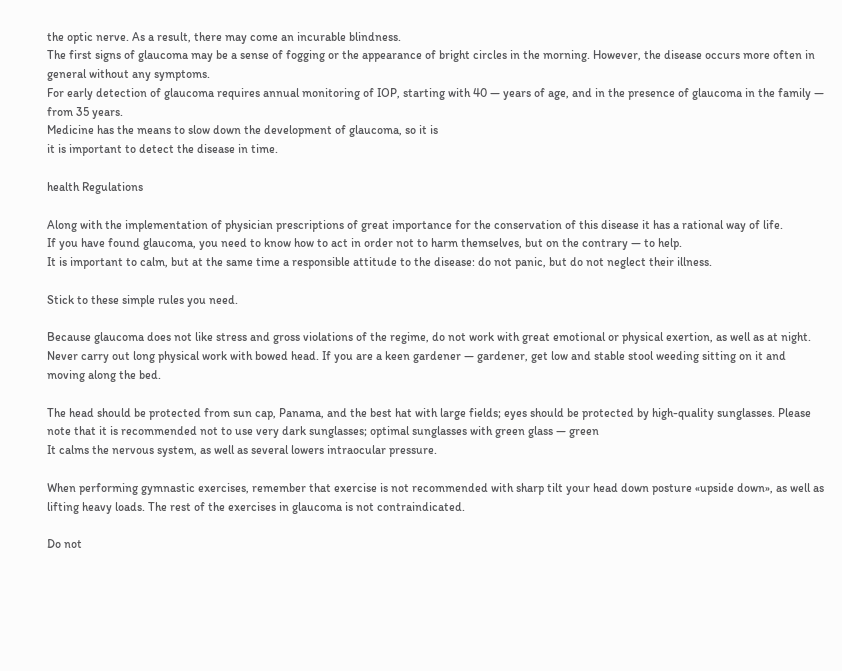the optic nerve. As a result, there may come an incurable blindness.
The first signs of glaucoma may be a sense of fogging or the appearance of bright circles in the morning. However, the disease occurs more often in general without any symptoms.
For early detection of glaucoma requires annual monitoring of IOP, starting with 40 — years of age, and in the presence of glaucoma in the family — from 35 years.
Medicine has the means to slow down the development of glaucoma, so it is
it is important to detect the disease in time.

health Regulations

Along with the implementation of physician prescriptions of great importance for the conservation of this disease it has a rational way of life.
If you have found glaucoma, you need to know how to act in order not to harm themselves, but on the contrary — to help.
It is important to calm, but at the same time a responsible attitude to the disease: do not panic, but do not neglect their illness.

Stick to these simple rules you need.

Because glaucoma does not like stress and gross violations of the regime, do not work with great emotional or physical exertion, as well as at night.
Never carry out long physical work with bowed head. If you are a keen gardener — gardener, get low and stable stool weeding sitting on it and moving along the bed.

The head should be protected from sun cap, Panama, and the best hat with large fields; eyes should be protected by high-quality sunglasses. Please note that it is recommended not to use very dark sunglasses; optimal sunglasses with green glass — green
It calms the nervous system, as well as several lowers intraocular pressure.

When performing gymnastic exercises, remember that exercise is not recommended with sharp tilt your head down posture «upside down», as well as lifting heavy loads. The rest of the exercises in glaucoma is not contraindicated.

Do not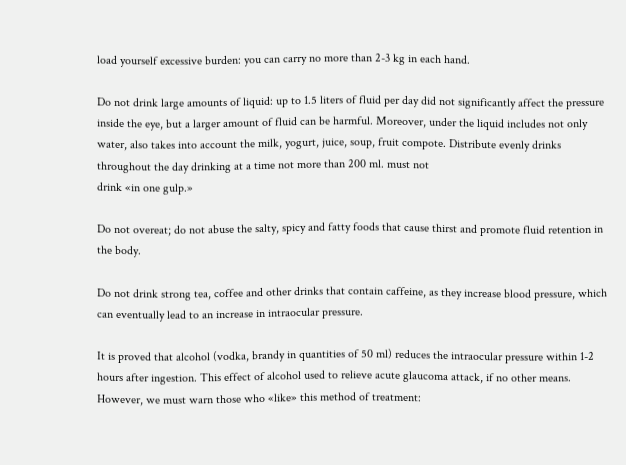load yourself excessive burden: you can carry no more than 2-3 kg in each hand.

Do not drink large amounts of liquid: up to 1.5 liters of fluid per day did not significantly affect the pressure inside the eye, but a larger amount of fluid can be harmful. Moreover, under the liquid includes not only water, also takes into account the milk, yogurt, juice, soup, fruit compote. Distribute evenly drinks throughout the day drinking at a time not more than 200 ml. must not
drink «in one gulp.»

Do not overeat; do not abuse the salty, spicy and fatty foods that cause thirst and promote fluid retention in the body.

Do not drink strong tea, coffee and other drinks that contain caffeine, as they increase blood pressure, which can eventually lead to an increase in intraocular pressure.

It is proved that alcohol (vodka, brandy in quantities of 50 ml) reduces the intraocular pressure within 1-2 hours after ingestion. This effect of alcohol used to relieve acute glaucoma attack, if no other means.
However, we must warn those who «like» this method of treatment: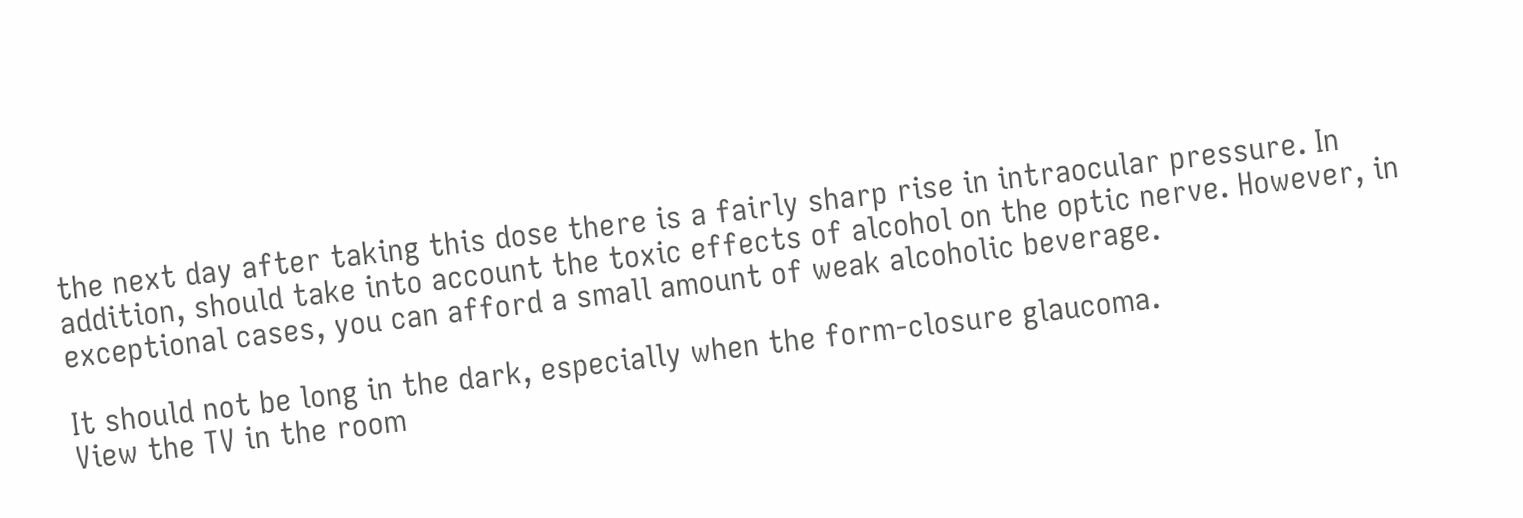the next day after taking this dose there is a fairly sharp rise in intraocular pressure. In addition, should take into account the toxic effects of alcohol on the optic nerve. However, in exceptional cases, you can afford a small amount of weak alcoholic beverage.

It should not be long in the dark, especially when the form-closure glaucoma.
View the TV in the room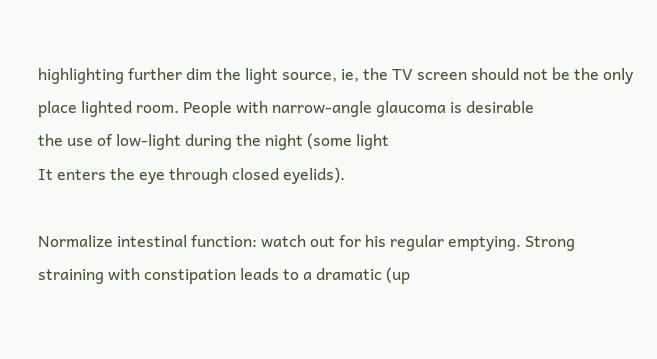highlighting further dim the light source, ie, the TV screen should not be the only place lighted room. People with narrow-angle glaucoma is desirable
the use of low-light during the night (some light
It enters the eye through closed eyelids).

Normalize intestinal function: watch out for his regular emptying. Strong
straining with constipation leads to a dramatic (up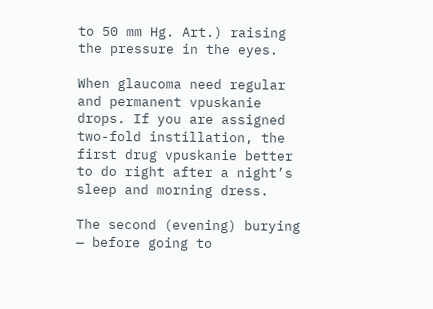to 50 mm Hg. Art.) raising the pressure in the eyes.

When glaucoma need regular and permanent vpuskanie drops. If you are assigned two-fold instillation, the first drug vpuskanie better to do right after a night’s sleep and morning dress.

The second (evening) burying — before going to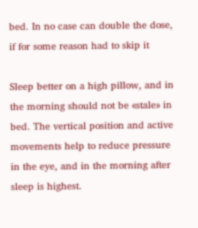bed. In no case can double the dose, if for some reason had to skip it

Sleep better on a high pillow, and in the morning should not be «stale» in bed. The vertical position and active movements help to reduce pressure in the eye, and in the morning after sleep is highest.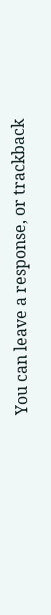You can leave a response, or trackback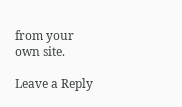from your own site.

Leave a Reply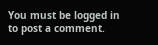You must be logged in to post a comment.